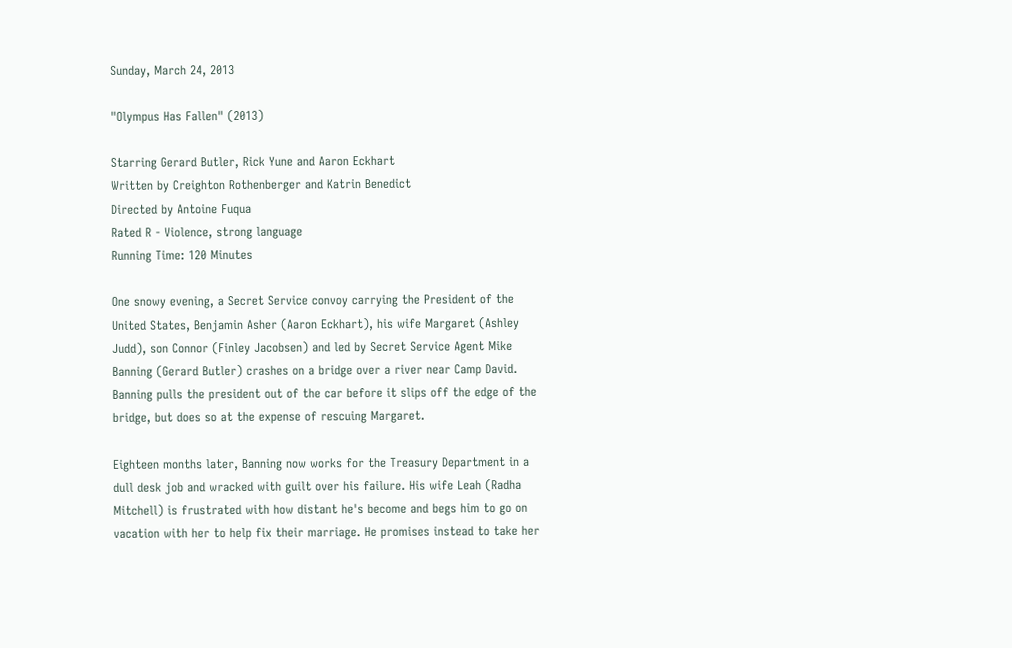Sunday, March 24, 2013

"Olympus Has Fallen" (2013)

Starring Gerard Butler, Rick Yune and Aaron Eckhart
Written by Creighton Rothenberger and Katrin Benedict
Directed by Antoine Fuqua
Rated R - Violence, strong language
Running Time: 120 Minutes

One snowy evening, a Secret Service convoy carrying the President of the United States, Benjamin Asher (Aaron Eckhart), his wife Margaret (Ashley Judd), son Connor (Finley Jacobsen) and led by Secret Service Agent Mike Banning (Gerard Butler) crashes on a bridge over a river near Camp David. Banning pulls the president out of the car before it slips off the edge of the bridge, but does so at the expense of rescuing Margaret.

Eighteen months later, Banning now works for the Treasury Department in a dull desk job and wracked with guilt over his failure. His wife Leah (Radha Mitchell) is frustrated with how distant he's become and begs him to go on vacation with her to help fix their marriage. He promises instead to take her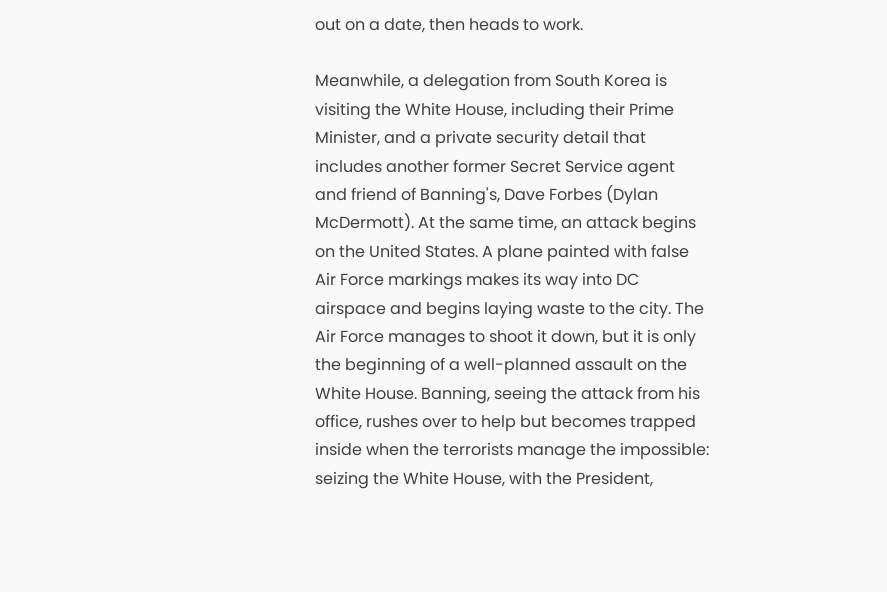out on a date, then heads to work.

Meanwhile, a delegation from South Korea is visiting the White House, including their Prime Minister, and a private security detail that includes another former Secret Service agent and friend of Banning's, Dave Forbes (Dylan McDermott). At the same time, an attack begins on the United States. A plane painted with false Air Force markings makes its way into DC airspace and begins laying waste to the city. The Air Force manages to shoot it down, but it is only the beginning of a well-planned assault on the White House. Banning, seeing the attack from his office, rushes over to help but becomes trapped inside when the terrorists manage the impossible: seizing the White House, with the President,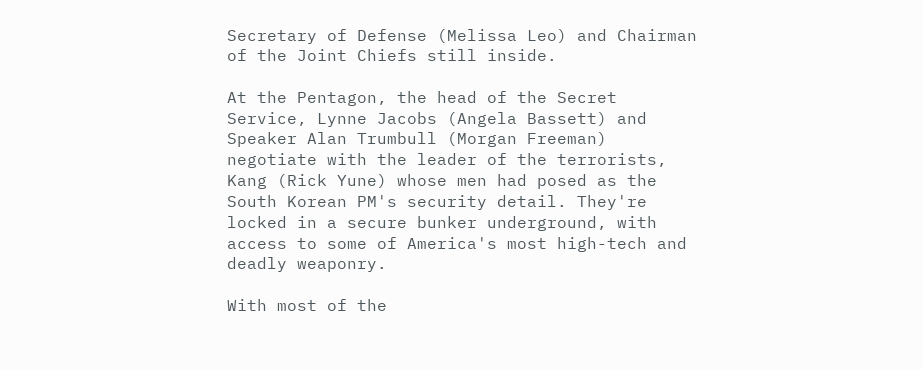Secretary of Defense (Melissa Leo) and Chairman of the Joint Chiefs still inside.

At the Pentagon, the head of the Secret Service, Lynne Jacobs (Angela Bassett) and Speaker Alan Trumbull (Morgan Freeman) negotiate with the leader of the terrorists, Kang (Rick Yune) whose men had posed as the South Korean PM's security detail. They're locked in a secure bunker underground, with access to some of America's most high-tech and deadly weaponry.

With most of the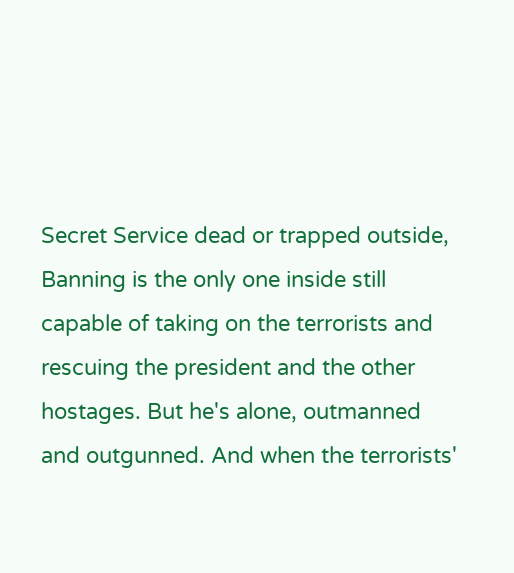Secret Service dead or trapped outside, Banning is the only one inside still capable of taking on the terrorists and rescuing the president and the other hostages. But he's alone, outmanned and outgunned. And when the terrorists'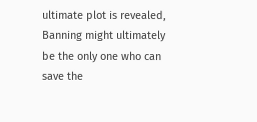ultimate plot is revealed, Banning might ultimately be the only one who can save the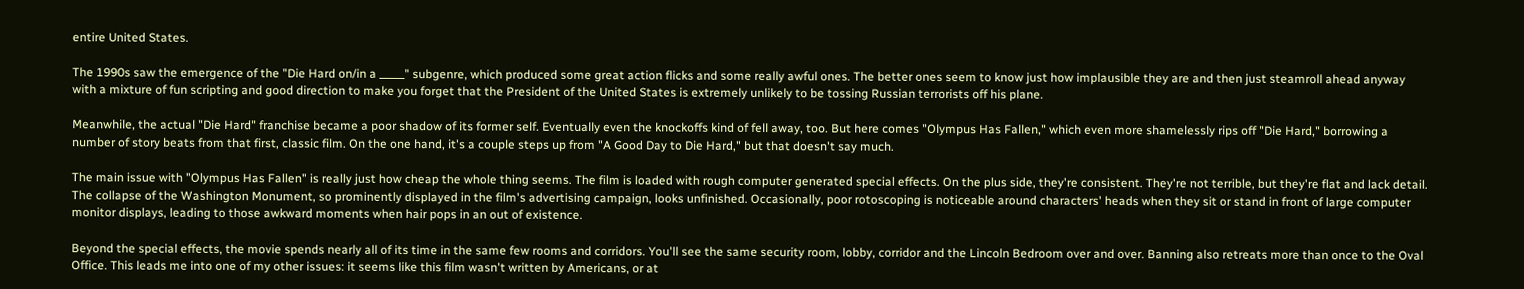entire United States.

The 1990s saw the emergence of the "Die Hard on/in a _____" subgenre, which produced some great action flicks and some really awful ones. The better ones seem to know just how implausible they are and then just steamroll ahead anyway with a mixture of fun scripting and good direction to make you forget that the President of the United States is extremely unlikely to be tossing Russian terrorists off his plane.

Meanwhile, the actual "Die Hard" franchise became a poor shadow of its former self. Eventually even the knockoffs kind of fell away, too. But here comes "Olympus Has Fallen," which even more shamelessly rips off "Die Hard," borrowing a number of story beats from that first, classic film. On the one hand, it's a couple steps up from "A Good Day to Die Hard," but that doesn't say much.

The main issue with "Olympus Has Fallen" is really just how cheap the whole thing seems. The film is loaded with rough computer generated special effects. On the plus side, they're consistent. They're not terrible, but they're flat and lack detail.  The collapse of the Washington Monument, so prominently displayed in the film's advertising campaign, looks unfinished. Occasionally, poor rotoscoping is noticeable around characters' heads when they sit or stand in front of large computer monitor displays, leading to those awkward moments when hair pops in an out of existence.

Beyond the special effects, the movie spends nearly all of its time in the same few rooms and corridors. You'll see the same security room, lobby, corridor and the Lincoln Bedroom over and over. Banning also retreats more than once to the Oval Office. This leads me into one of my other issues: it seems like this film wasn't written by Americans, or at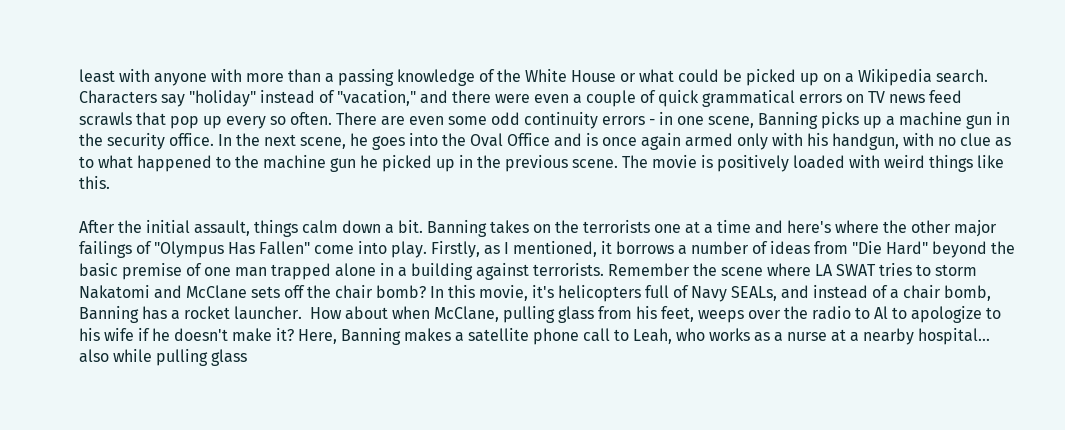least with anyone with more than a passing knowledge of the White House or what could be picked up on a Wikipedia search. Characters say "holiday" instead of "vacation," and there were even a couple of quick grammatical errors on TV news feed scrawls that pop up every so often. There are even some odd continuity errors - in one scene, Banning picks up a machine gun in the security office. In the next scene, he goes into the Oval Office and is once again armed only with his handgun, with no clue as to what happened to the machine gun he picked up in the previous scene. The movie is positively loaded with weird things like this.

After the initial assault, things calm down a bit. Banning takes on the terrorists one at a time and here's where the other major failings of "Olympus Has Fallen" come into play. Firstly, as I mentioned, it borrows a number of ideas from "Die Hard" beyond the basic premise of one man trapped alone in a building against terrorists. Remember the scene where LA SWAT tries to storm Nakatomi and McClane sets off the chair bomb? In this movie, it's helicopters full of Navy SEALs, and instead of a chair bomb, Banning has a rocket launcher.  How about when McClane, pulling glass from his feet, weeps over the radio to Al to apologize to his wife if he doesn't make it? Here, Banning makes a satellite phone call to Leah, who works as a nurse at a nearby hospital... also while pulling glass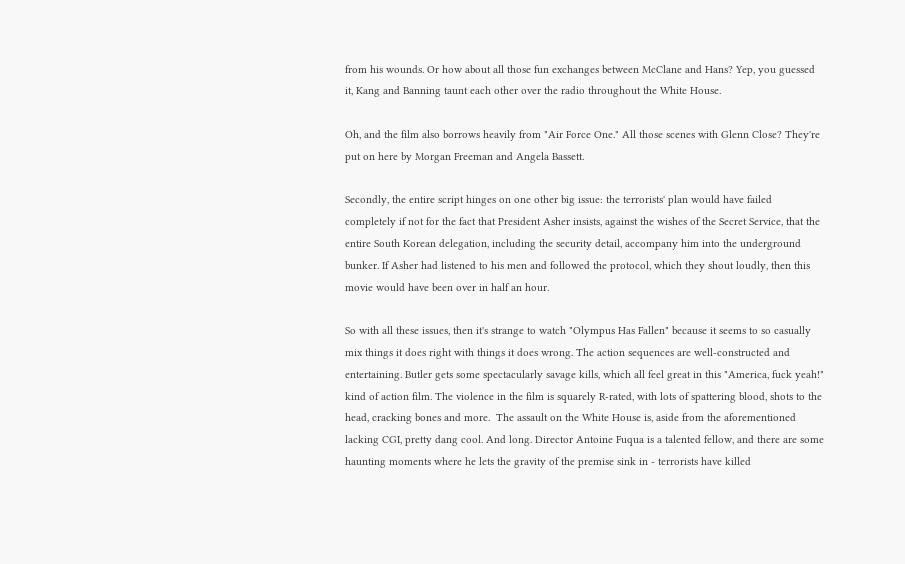from his wounds. Or how about all those fun exchanges between McClane and Hans? Yep, you guessed it, Kang and Banning taunt each other over the radio throughout the White House.

Oh, and the film also borrows heavily from "Air Force One." All those scenes with Glenn Close? They're put on here by Morgan Freeman and Angela Bassett.

Secondly, the entire script hinges on one other big issue: the terrorists' plan would have failed completely if not for the fact that President Asher insists, against the wishes of the Secret Service, that the entire South Korean delegation, including the security detail, accompany him into the underground bunker. If Asher had listened to his men and followed the protocol, which they shout loudly, then this movie would have been over in half an hour.

So with all these issues, then it's strange to watch "Olympus Has Fallen" because it seems to so casually mix things it does right with things it does wrong. The action sequences are well-constructed and entertaining. Butler gets some spectacularly savage kills, which all feel great in this "America, fuck yeah!" kind of action film. The violence in the film is squarely R-rated, with lots of spattering blood, shots to the head, cracking bones and more.  The assault on the White House is, aside from the aforementioned lacking CGI, pretty dang cool. And long. Director Antoine Fuqua is a talented fellow, and there are some haunting moments where he lets the gravity of the premise sink in - terrorists have killed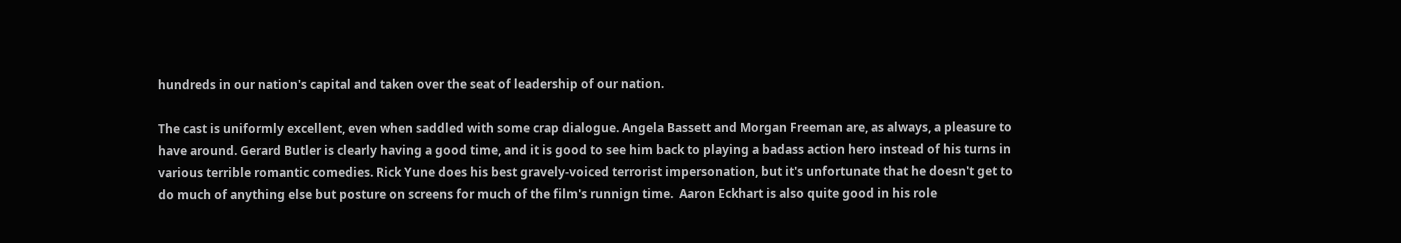hundreds in our nation's capital and taken over the seat of leadership of our nation.

The cast is uniformly excellent, even when saddled with some crap dialogue. Angela Bassett and Morgan Freeman are, as always, a pleasure to have around. Gerard Butler is clearly having a good time, and it is good to see him back to playing a badass action hero instead of his turns in various terrible romantic comedies. Rick Yune does his best gravely-voiced terrorist impersonation, but it's unfortunate that he doesn't get to do much of anything else but posture on screens for much of the film's runnign time.  Aaron Eckhart is also quite good in his role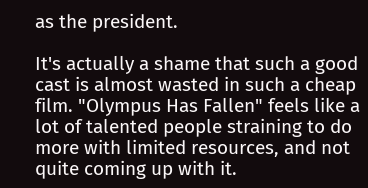as the president.

It's actually a shame that such a good cast is almost wasted in such a cheap film. "Olympus Has Fallen" feels like a lot of talented people straining to do more with limited resources, and not quite coming up with it.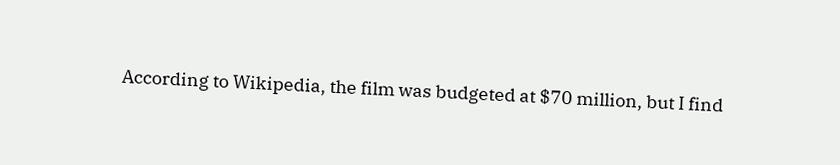According to Wikipedia, the film was budgeted at $70 million, but I find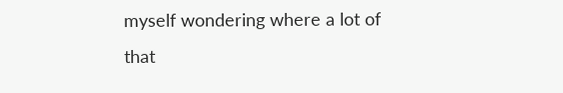myself wondering where a lot of that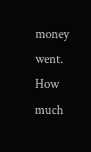money went. How much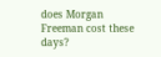does Morgan Freeman cost these days?